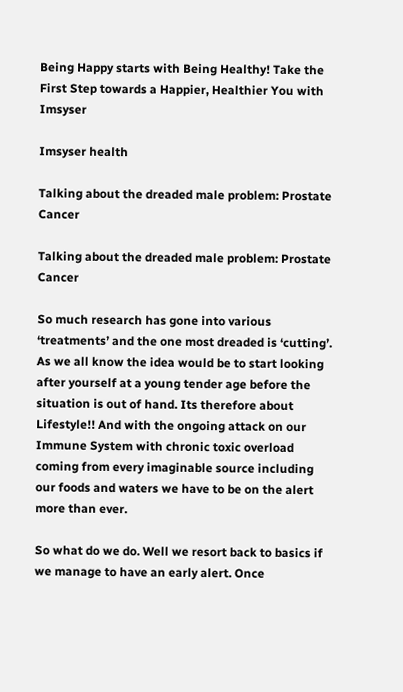Being Happy starts with Being Healthy! Take the First Step towards a Happier, Healthier You with Imsyser

Imsyser health

Talking about the dreaded male problem: Prostate Cancer

Talking about the dreaded male problem: Prostate Cancer

So much research has gone into various ‘treatments’ and the one most dreaded is ‘cutting’. As we all know the idea would be to start looking after yourself at a young tender age before the situation is out of hand. Its therefore about Lifestyle!! And with the ongoing attack on our Immune System with chronic toxic overload coming from every imaginable source including our foods and waters we have to be on the alert more than ever.

So what do we do. Well we resort back to basics if we manage to have an early alert. Once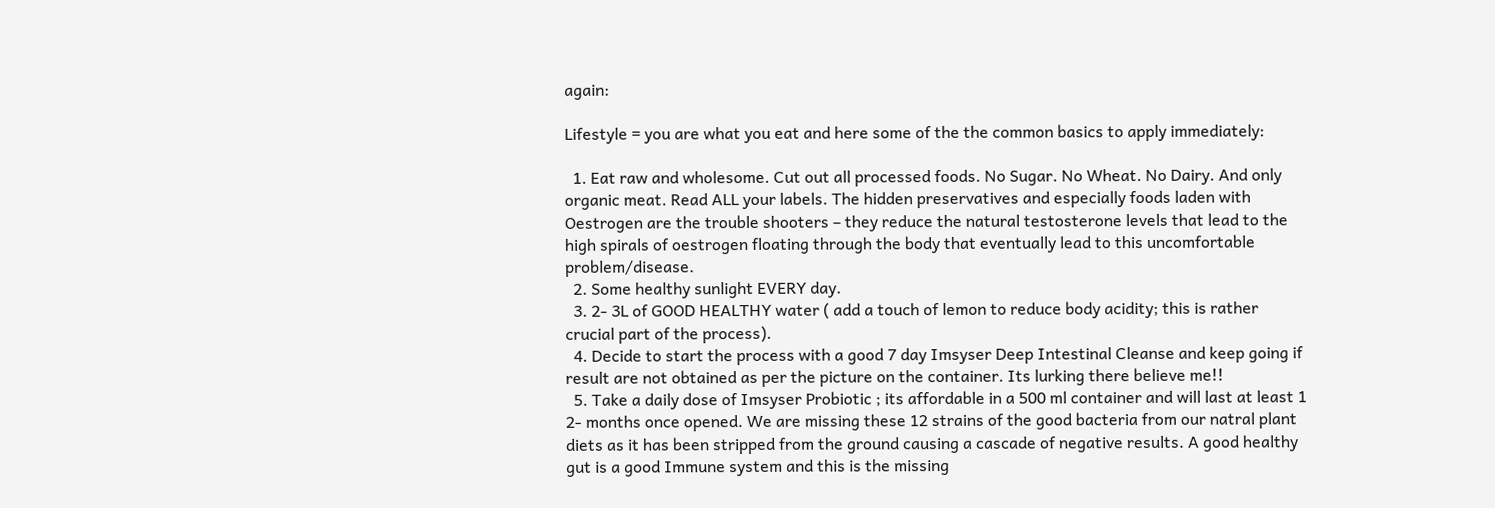again:

Lifestyle = you are what you eat and here some of the the common basics to apply immediately:

  1. Eat raw and wholesome. Cut out all processed foods. No Sugar. No Wheat. No Dairy. And only organic meat. Read ALL your labels. The hidden preservatives and especially foods laden with Oestrogen are the trouble shooters – they reduce the natural testosterone levels that lead to the  high spirals of oestrogen floating through the body that eventually lead to this uncomfortable problem/disease.
  2. Some healthy sunlight EVERY day.
  3. 2- 3L of GOOD HEALTHY water ( add a touch of lemon to reduce body acidity; this is rather crucial part of the process).
  4. Decide to start the process with a good 7 day Imsyser Deep Intestinal Cleanse and keep going if result are not obtained as per the picture on the container. Its lurking there believe me!!
  5. Take a daily dose of Imsyser Probiotic ; its affordable in a 500 ml container and will last at least 1 2- months once opened. We are missing these 12 strains of the good bacteria from our natral plant diets as it has been stripped from the ground causing a cascade of negative results. A good healthy gut is a good Immune system and this is the missing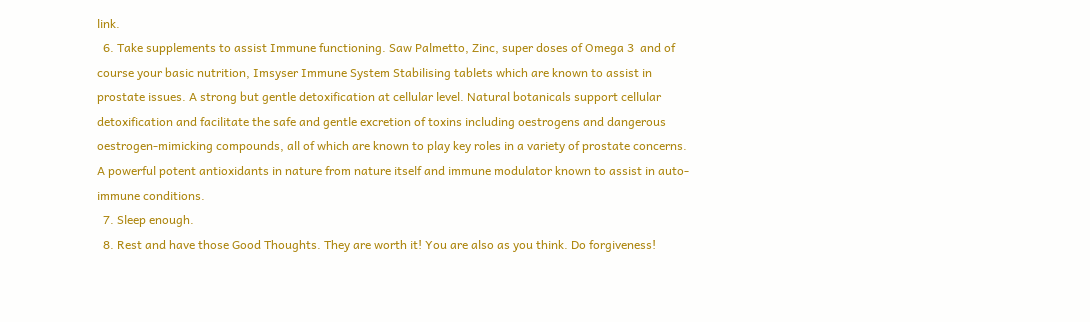link.
  6. Take supplements to assist Immune functioning. Saw Palmetto, Zinc, super doses of Omega 3  and of course your basic nutrition, Imsyser Immune System Stabilising tablets which are known to assist in prostate issues. A strong but gentle detoxification at cellular level. Natural botanicals support cellular detoxification and facilitate the safe and gentle excretion of toxins including oestrogens and dangerous oestrogen-mimicking compounds, all of which are known to play key roles in a variety of prostate concerns. A powerful potent antioxidants in nature from nature itself and immune modulator known to assist in auto-immune conditions.
  7. Sleep enough.
  8. Rest and have those Good Thoughts. They are worth it! You are also as you think. Do forgiveness!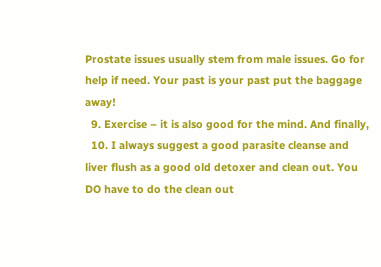Prostate issues usually stem from male issues. Go for help if need. Your past is your past put the baggage away!
  9. Exercise – it is also good for the mind. And finally,
  10. I always suggest a good parasite cleanse and liver flush as a good old detoxer and clean out. You DO have to do the clean out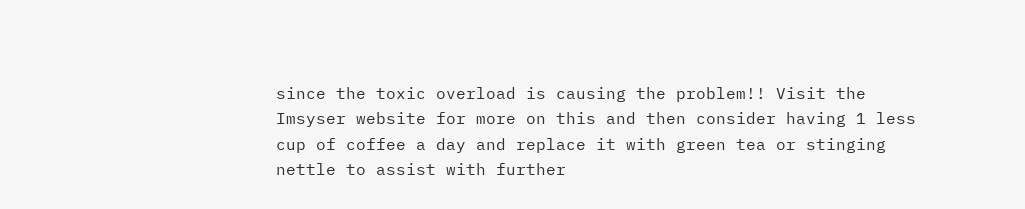since the toxic overload is causing the problem!! Visit the Imsyser website for more on this and then consider having 1 less cup of coffee a day and replace it with green tea or stinging nettle to assist with further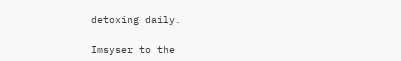detoxing daily.

Imsyser to the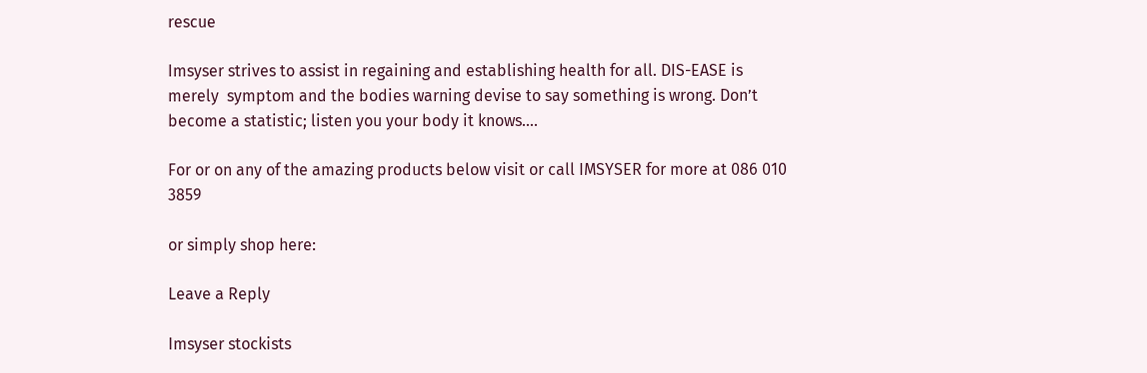rescue

Imsyser strives to assist in regaining and establishing health for all. DIS-EASE is merely  symptom and the bodies warning devise to say something is wrong. Don’t become a statistic; listen you your body it knows….

For or on any of the amazing products below visit or call IMSYSER for more at 086 010 3859

or simply shop here:

Leave a Reply

Imsyser stockists